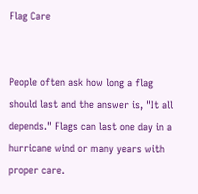Flag Care


People often ask how long a flag should last and the answer is, "It all depends." Flags can last one day in a hurricane wind or many years with proper care.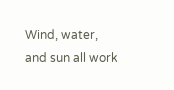Wind, water, and sun all work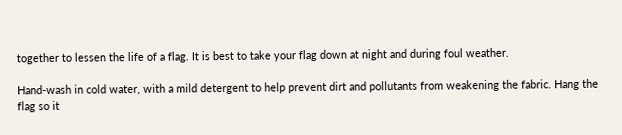together to lessen the life of a flag. It is best to take your flag down at night and during foul weather.

Hand-wash in cold water, with a mild detergent to help prevent dirt and pollutants from weakening the fabric. Hang the flag so it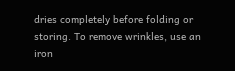dries completely before folding or storing. To remove wrinkles, use an iron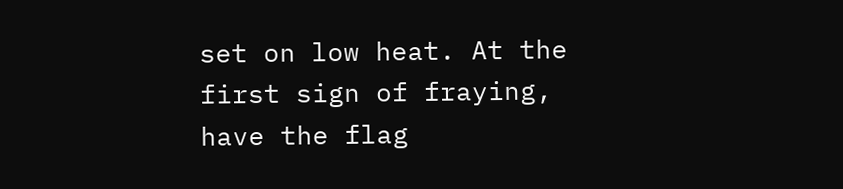set on low heat. At the first sign of fraying, have the flag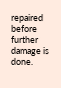repaired before further damage is done.